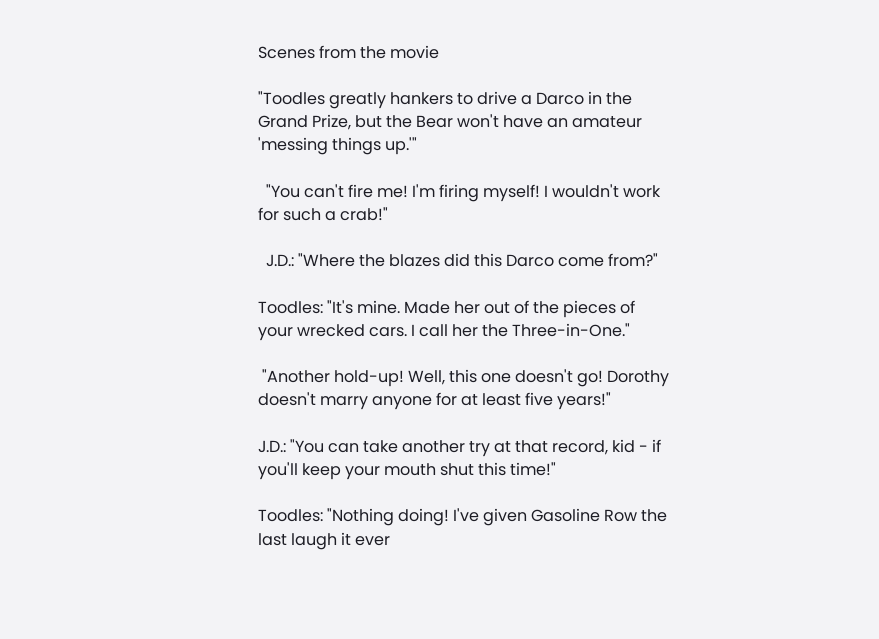Scenes from the movie

"Toodles greatly hankers to drive a Darco in the Grand Prize, but the Bear won't have an amateur 'messing things up.'"

  "You can't fire me! I'm firing myself! I wouldn't work for such a crab!"

  J.D.: "Where the blazes did this Darco come from?"

Toodles: "It's mine. Made her out of the pieces of your wrecked cars. I call her the Three-in-One."

 "Another hold-up! Well, this one doesn't go! Dorothy doesn't marry anyone for at least five years!"

J.D.: "You can take another try at that record, kid - if you'll keep your mouth shut this time!"

Toodles: "Nothing doing! I've given Gasoline Row the last laugh it ever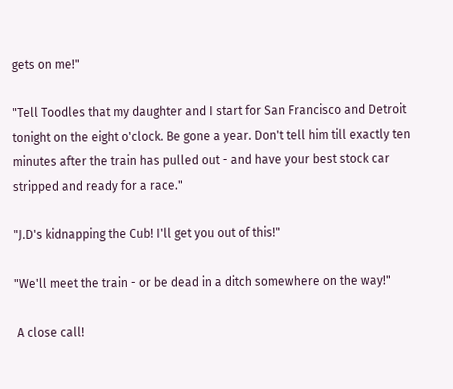gets on me!"

"Tell Toodles that my daughter and I start for San Francisco and Detroit tonight on the eight o'clock. Be gone a year. Don't tell him till exactly ten minutes after the train has pulled out - and have your best stock car stripped and ready for a race."

"J.D's kidnapping the Cub! I'll get you out of this!"

"We'll meet the train - or be dead in a ditch somewhere on the way!"

 A close call!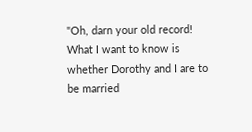"Oh, darn your old record! What I want to know is whether Dorothy and I are to be married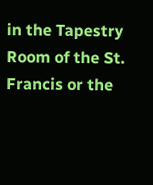in the Tapestry Room of the St. Francis or the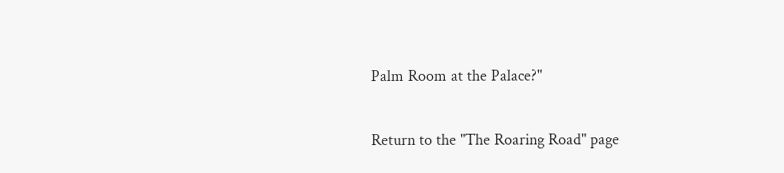Palm Room at the Palace?"

Return to the "The Roaring Road" page